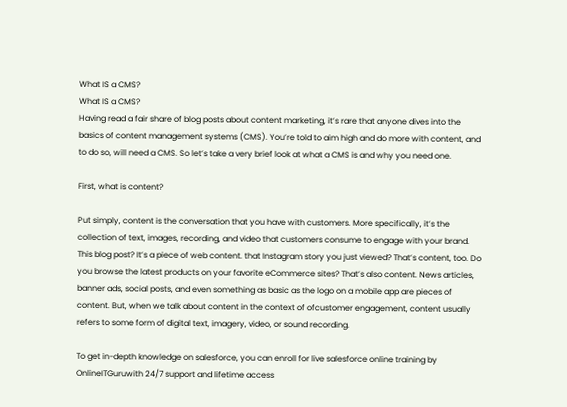What IS a CMS?
What IS a CMS?
Having read a fair share of blog posts about content marketing, it’s rare that anyone dives into the basics of content management systems (CMS). You’re told to aim high and do more with content, and to do so, will need a CMS. So let’s take a very brief look at what a CMS is and why you need one.

First, what is content?

Put simply, content is the conversation that you have with customers. More specifically, it’s the collection of text, images, recording, and video that customers consume to engage with your brand. This blog post? It’s a piece of web content. that Instagram story you just viewed? That’s content, too. Do you browse the latest products on your favorite eCommerce sites? That’s also content. News articles, banner ads, social posts, and even something as basic as the logo on a mobile app are pieces of content. But, when we talk about content in the context of ofcustomer engagement, content usually refers to some form of digital text, imagery, video, or sound recording.

To get in-depth knowledge on salesforce, you can enroll for live salesforce online training by OnlineITGuruwith 24/7 support and lifetime access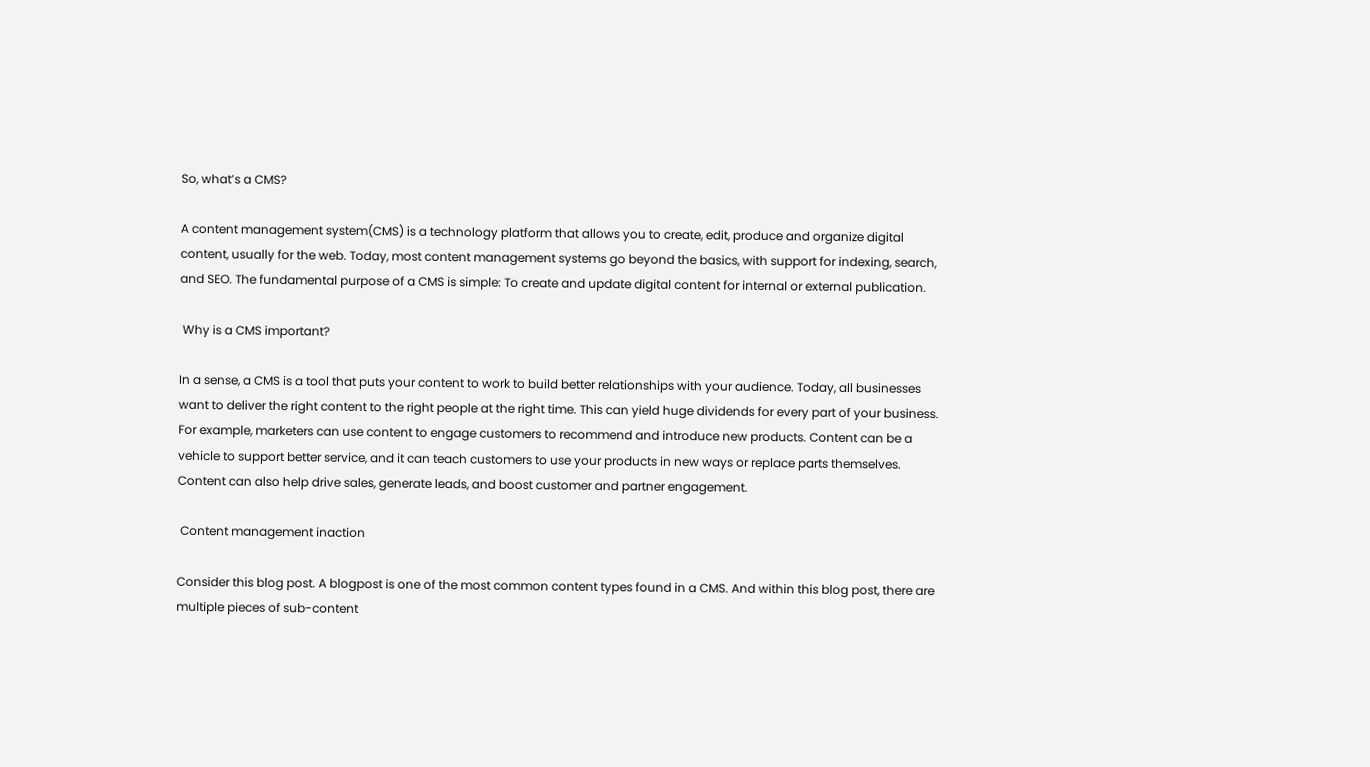So, what’s a CMS?

A content management system(CMS) is a technology platform that allows you to create, edit, produce and organize digital content, usually for the web. Today, most content management systems go beyond the basics, with support for indexing, search, and SEO. The fundamental purpose of a CMS is simple: To create and update digital content for internal or external publication.

 Why is a CMS important?

In a sense, a CMS is a tool that puts your content to work to build better relationships with your audience. Today, all businesses want to deliver the right content to the right people at the right time. This can yield huge dividends for every part of your business. For example, marketers can use content to engage customers to recommend and introduce new products. Content can be a vehicle to support better service, and it can teach customers to use your products in new ways or replace parts themselves. Content can also help drive sales, generate leads, and boost customer and partner engagement.

 Content management inaction

Consider this blog post. A blogpost is one of the most common content types found in a CMS. And within this blog post, there are multiple pieces of sub-content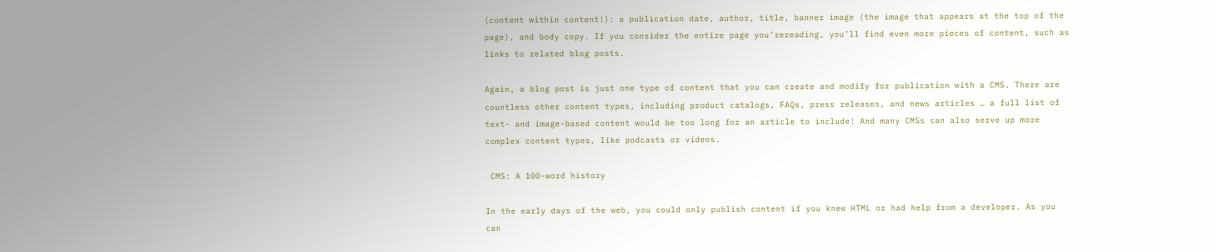(content within content!): a publication date, author, title, banner image (the image that appears at the top of the page), and body copy. If you consider the entire page you’rereading, you’ll find even more pieces of content, such as links to related blog posts.

Again, a blog post is just one type of content that you can create and modify for publication with a CMS. There are countless other content types, including product catalogs, FAQs, press releases, and news articles … a full list of text- and image-based content would be too long for an article to include! And many CMSs can also serve up more complex content types, like podcasts or videos.

 CMS: A 100-word history

In the early days of the web, you could only publish content if you knew HTML or had help from a developer. As you can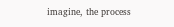imagine, the process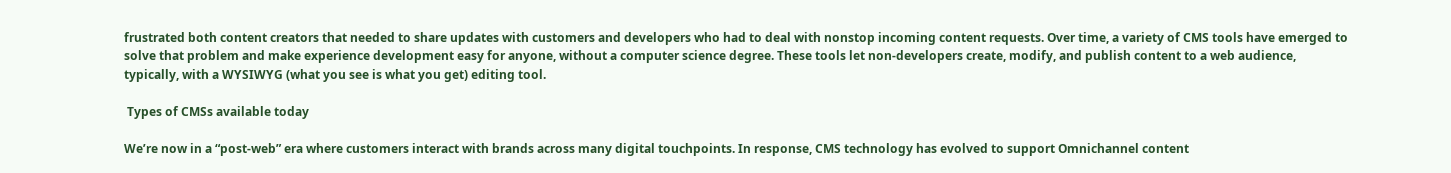frustrated both content creators that needed to share updates with customers and developers who had to deal with nonstop incoming content requests. Over time, a variety of CMS tools have emerged to solve that problem and make experience development easy for anyone, without a computer science degree. These tools let non-developers create, modify, and publish content to a web audience, typically, with a WYSIWYG (what you see is what you get) editing tool.

 Types of CMSs available today

We’re now in a “post-web” era where customers interact with brands across many digital touchpoints. In response, CMS technology has evolved to support Omnichannel content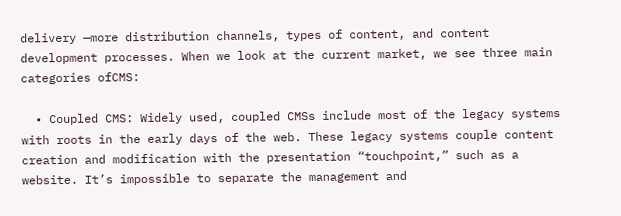delivery —more distribution channels, types of content, and content development processes. When we look at the current market, we see three main categories ofCMS:

  • Coupled CMS: Widely used, coupled CMSs include most of the legacy systems with roots in the early days of the web. These legacy systems couple content creation and modification with the presentation “touchpoint,” such as a website. It’s impossible to separate the management and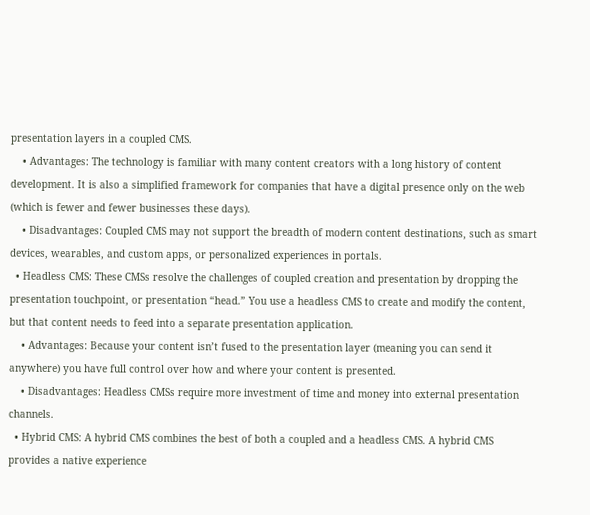presentation layers in a coupled CMS.
    • Advantages: The technology is familiar with many content creators with a long history of content development. It is also a simplified framework for companies that have a digital presence only on the web (which is fewer and fewer businesses these days).
    • Disadvantages: Coupled CMS may not support the breadth of modern content destinations, such as smart devices, wearables, and custom apps, or personalized experiences in portals.
  • Headless CMS: These CMSs resolve the challenges of coupled creation and presentation by dropping the presentation touchpoint, or presentation “head.” You use a headless CMS to create and modify the content, but that content needs to feed into a separate presentation application.
    • Advantages: Because your content isn’t fused to the presentation layer (meaning you can send it anywhere) you have full control over how and where your content is presented.
    • Disadvantages: Headless CMSs require more investment of time and money into external presentation channels.
  • Hybrid CMS: A hybrid CMS combines the best of both a coupled and a headless CMS. A hybrid CMS provides a native experience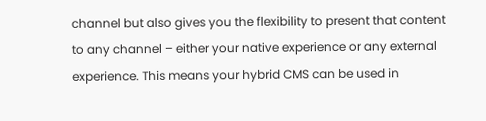channel but also gives you the flexibility to present that content to any channel – either your native experience or any external experience. This means your hybrid CMS can be used in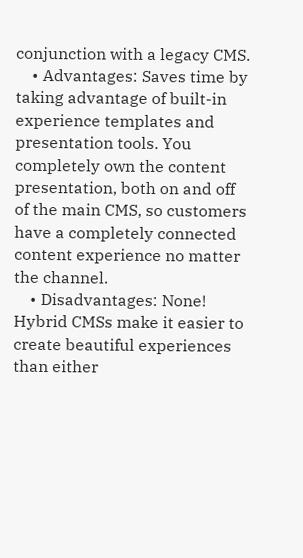conjunction with a legacy CMS.
    • Advantages: Saves time by taking advantage of built-in experience templates and presentation tools. You completely own the content presentation, both on and off of the main CMS, so customers have a completely connected content experience no matter the channel.
    • Disadvantages: None! Hybrid CMSs make it easier to create beautiful experiences than either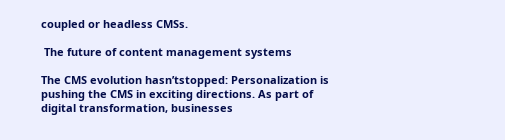coupled or headless CMSs.

 The future of content management systems

The CMS evolution hasn’tstopped: Personalization is pushing the CMS in exciting directions. As part of digital transformation, businesses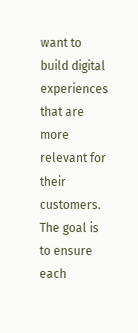want to build digital experiences that are more relevant for their customers. The goal is to ensure each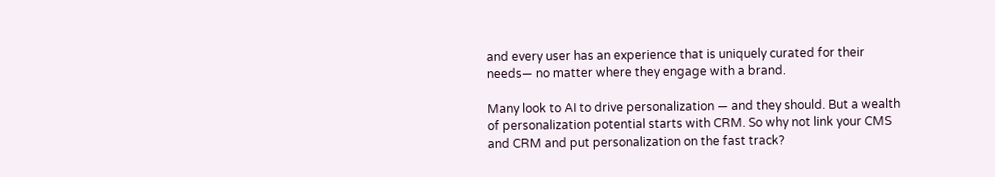and every user has an experience that is uniquely curated for their needs— no matter where they engage with a brand.

Many look to AI to drive personalization — and they should. But a wealth of personalization potential starts with CRM. So why not link your CMS and CRM and put personalization on the fast track?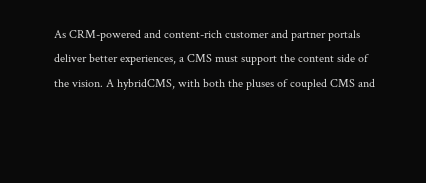As CRM-powered and content-rich customer and partner portals deliver better experiences, a CMS must support the content side of the vision. A hybridCMS, with both the pluses of coupled CMS and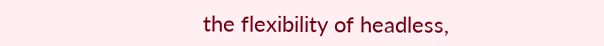the flexibility of headless,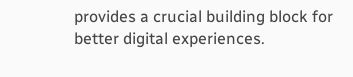provides a crucial building block for better digital experiences.